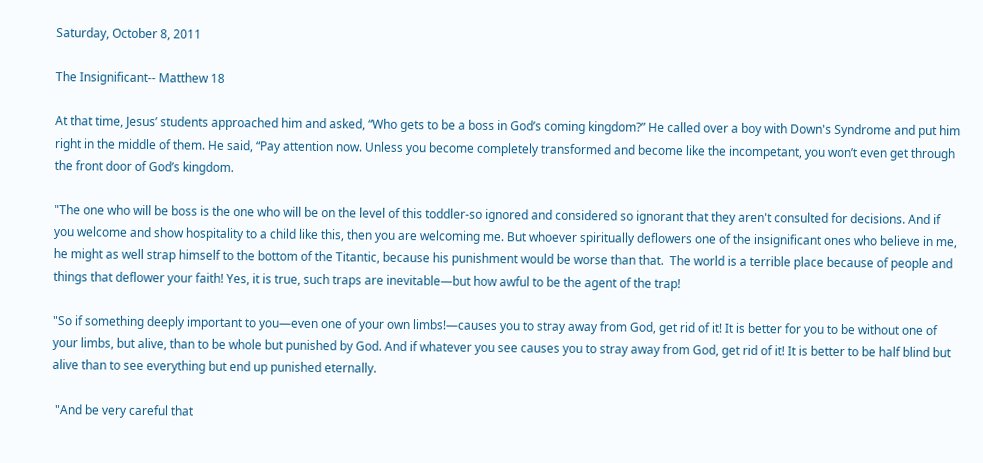Saturday, October 8, 2011

The Insignificant-- Matthew 18

At that time, Jesus’ students approached him and asked, “Who gets to be a boss in God’s coming kingdom?” He called over a boy with Down's Syndrome and put him right in the middle of them. He said, “Pay attention now. Unless you become completely transformed and become like the incompetant, you won’t even get through the front door of God’s kingdom.

"The one who will be boss is the one who will be on the level of this toddler-so ignored and considered so ignorant that they aren't consulted for decisions. And if you welcome and show hospitality to a child like this, then you are welcoming me. But whoever spiritually deflowers one of the insignificant ones who believe in me, he might as well strap himself to the bottom of the Titantic, because his punishment would be worse than that.  The world is a terrible place because of people and things that deflower your faith! Yes, it is true, such traps are inevitable—but how awful to be the agent of the trap!

"So if something deeply important to you—even one of your own limbs!—causes you to stray away from God, get rid of it! It is better for you to be without one of your limbs, but alive, than to be whole but punished by God. And if whatever you see causes you to stray away from God, get rid of it! It is better to be half blind but alive than to see everything but end up punished eternally.

 "And be very careful that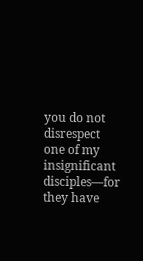you do not disrespect one of my insignificant disciples—for they have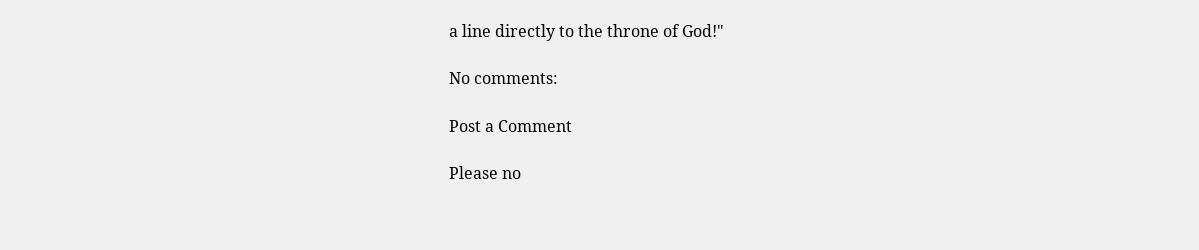a line directly to the throne of God!"

No comments:

Post a Comment

Please no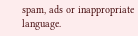spam, ads or inappropriate language.